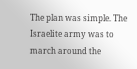The plan was simple. The Israelite army was to march around the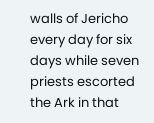walls of Jericho every day for six days while seven priests escorted the Ark in that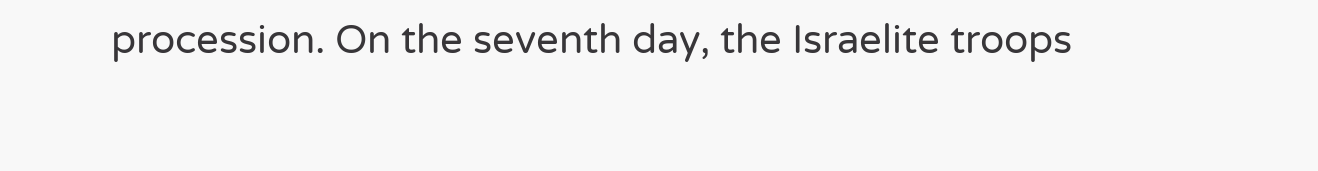procession. On the seventh day, the Israelite troops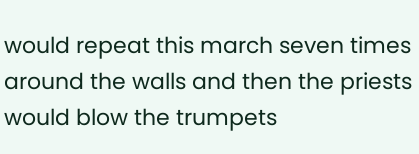would repeat this march seven times around the walls and then the priests would blow the trumpets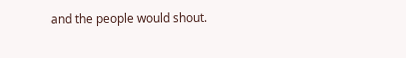and the people would shout.